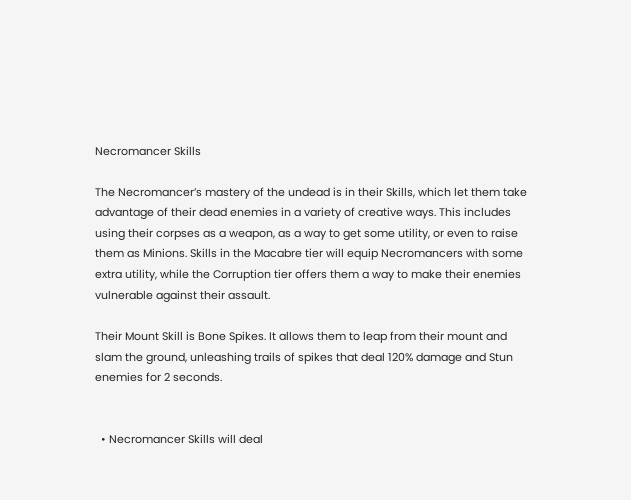Necromancer Skills

The Necromancer’s mastery of the undead is in their Skills, which let them take advantage of their dead enemies in a variety of creative ways. This includes using their corpses as a weapon, as a way to get some utility, or even to raise them as Minions. Skills in the Macabre tier will equip Necromancers with some extra utility, while the Corruption tier offers them a way to make their enemies vulnerable against their assault.

Their Mount Skill is Bone Spikes. It allows them to leap from their mount and slam the ground, unleashing trails of spikes that deal 120% damage and Stun enemies for 2 seconds.


  • Necromancer Skills will deal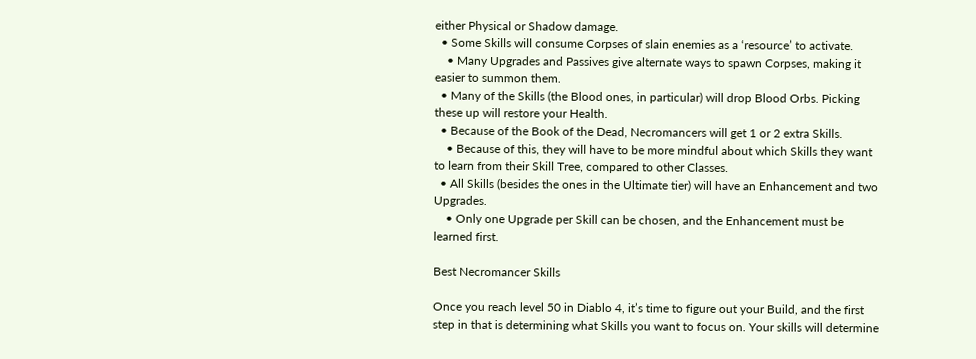either Physical or Shadow damage.
  • Some Skills will consume Corpses of slain enemies as a ‘resource’ to activate.
    • Many Upgrades and Passives give alternate ways to spawn Corpses, making it easier to summon them.
  • Many of the Skills (the Blood ones, in particular) will drop Blood Orbs. Picking these up will restore your Health.
  • Because of the Book of the Dead, Necromancers will get 1 or 2 extra Skills.
    • Because of this, they will have to be more mindful about which Skills they want to learn from their Skill Tree, compared to other Classes.
  • All Skills (besides the ones in the Ultimate tier) will have an Enhancement and two Upgrades.
    • Only one Upgrade per Skill can be chosen, and the Enhancement must be learned first.

Best Necromancer Skills

Once you reach level 50 in Diablo 4, it’s time to figure out your Build, and the first step in that is determining what Skills you want to focus on. Your skills will determine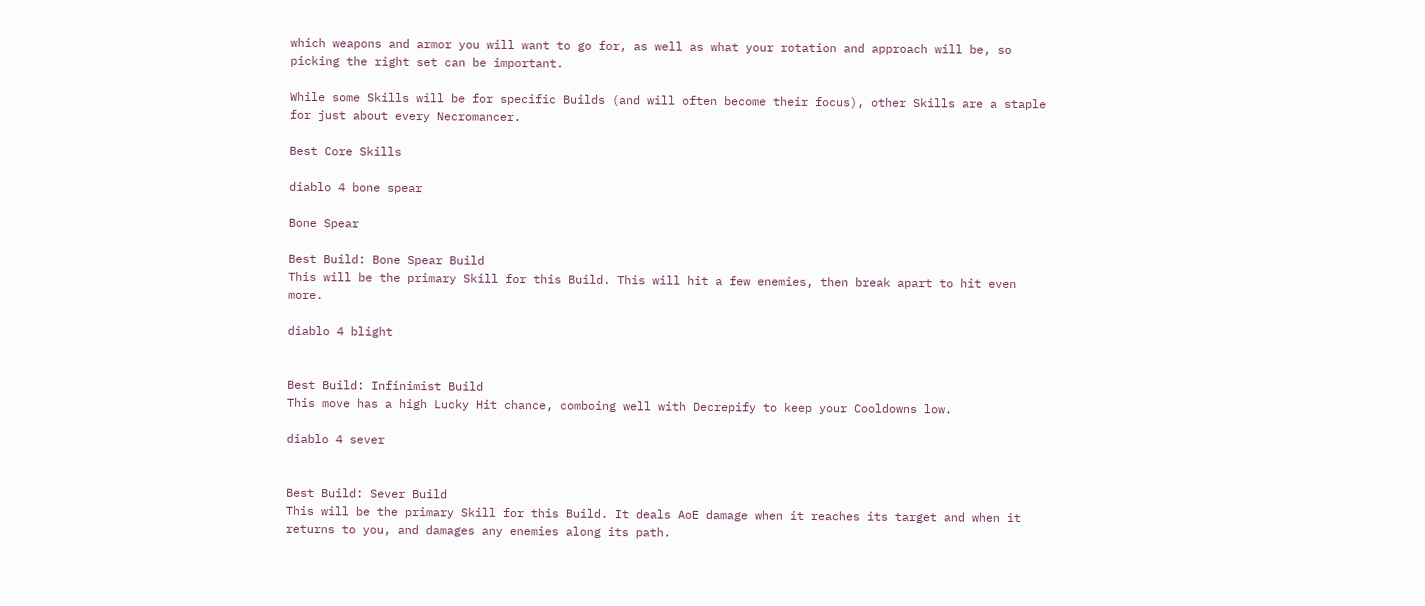which weapons and armor you will want to go for, as well as what your rotation and approach will be, so picking the right set can be important.

While some Skills will be for specific Builds (and will often become their focus), other Skills are a staple for just about every Necromancer.

Best Core Skills

diablo 4 bone spear

Bone Spear

Best Build: Bone Spear Build
This will be the primary Skill for this Build. This will hit a few enemies, then break apart to hit even more.

diablo 4 blight


Best Build: Infinimist Build
This move has a high Lucky Hit chance, comboing well with Decrepify to keep your Cooldowns low.

diablo 4 sever


Best Build: Sever Build
This will be the primary Skill for this Build. It deals AoE damage when it reaches its target and when it returns to you, and damages any enemies along its path.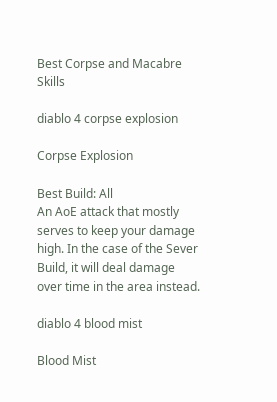Best Corpse and Macabre Skills

diablo 4 corpse explosion

Corpse Explosion

Best Build: All
An AoE attack that mostly serves to keep your damage high. In the case of the Sever Build, it will deal damage over time in the area instead.

diablo 4 blood mist

Blood Mist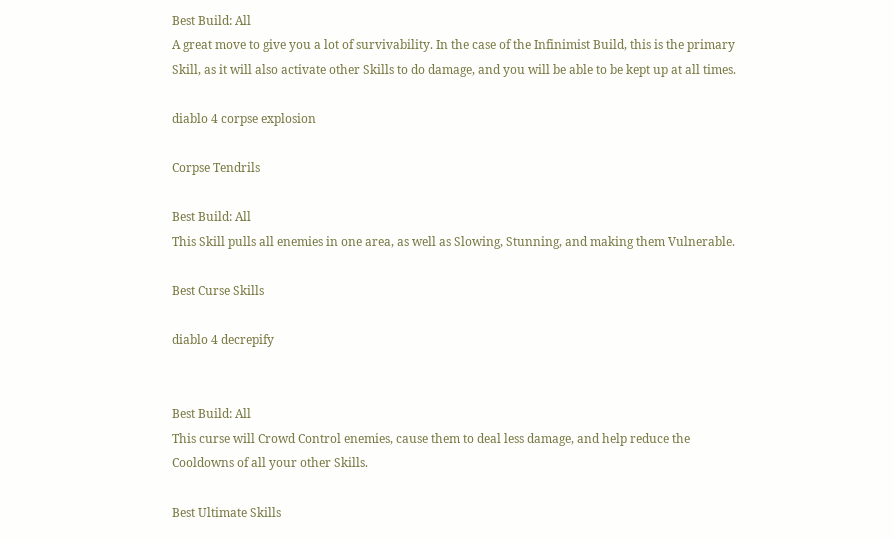Best Build: All
A great move to give you a lot of survivability. In the case of the Infinimist Build, this is the primary Skill, as it will also activate other Skills to do damage, and you will be able to be kept up at all times.

diablo 4 corpse explosion

Corpse Tendrils

Best Build: All
This Skill pulls all enemies in one area, as well as Slowing, Stunning, and making them Vulnerable.

Best Curse Skills

diablo 4 decrepify


Best Build: All
This curse will Crowd Control enemies, cause them to deal less damage, and help reduce the Cooldowns of all your other Skills.

Best Ultimate Skills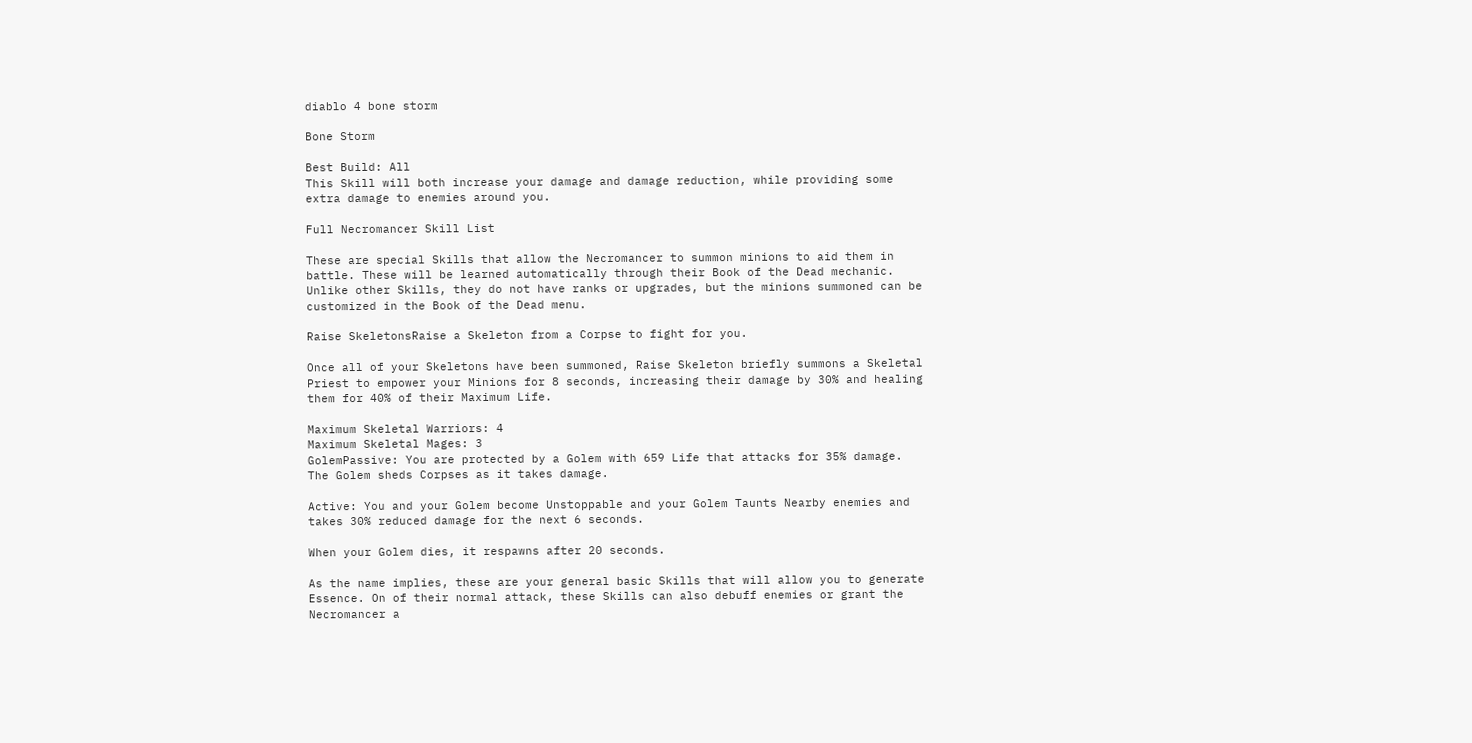diablo 4 bone storm

Bone Storm

Best Build: All
This Skill will both increase your damage and damage reduction, while providing some extra damage to enemies around you.

Full Necromancer Skill List

These are special Skills that allow the Necromancer to summon minions to aid them in battle. These will be learned automatically through their Book of the Dead mechanic. Unlike other Skills, they do not have ranks or upgrades, but the minions summoned can be customized in the Book of the Dead menu.

Raise SkeletonsRaise a Skeleton from a Corpse to fight for you.

Once all of your Skeletons have been summoned, Raise Skeleton briefly summons a Skeletal Priest to empower your Minions for 8 seconds, increasing their damage by 30% and healing them for 40% of their Maximum Life.

Maximum Skeletal Warriors: 4
Maximum Skeletal Mages: 3
GolemPassive: You are protected by a Golem with 659 Life that attacks for 35% damage. The Golem sheds Corpses as it takes damage.

Active: You and your Golem become Unstoppable and your Golem Taunts Nearby enemies and takes 30% reduced damage for the next 6 seconds.

When your Golem dies, it respawns after 20 seconds.

As the name implies, these are your general basic Skills that will allow you to generate Essence. On of their normal attack, these Skills can also debuff enemies or grant the Necromancer a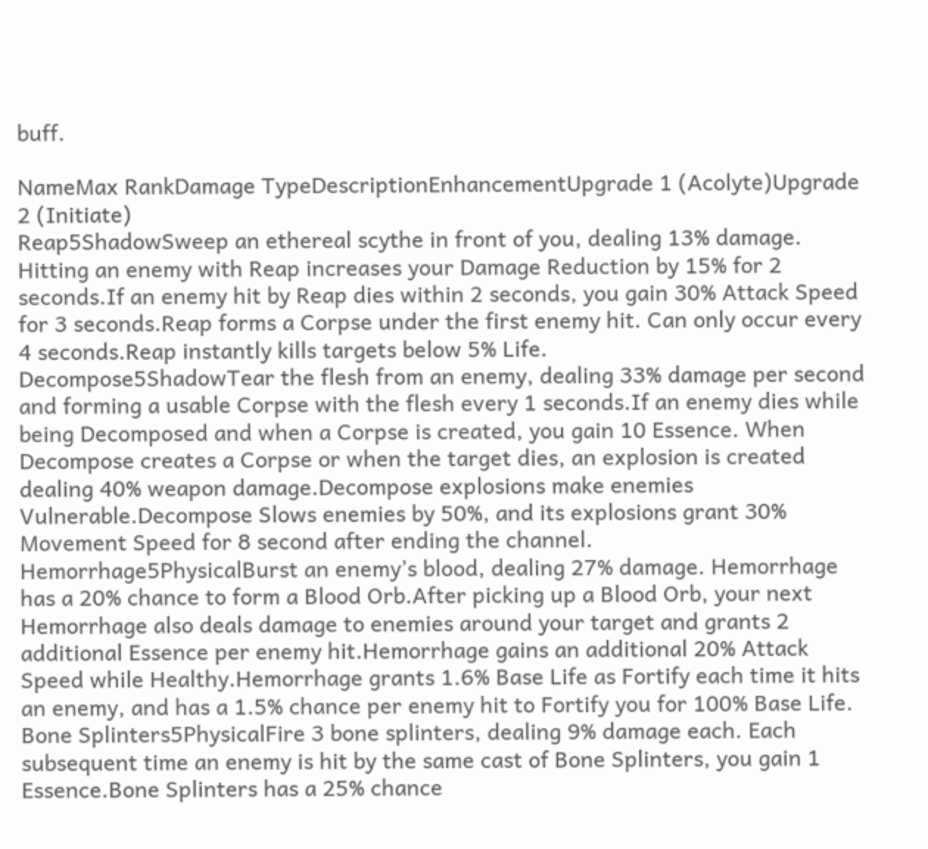buff.

NameMax RankDamage TypeDescriptionEnhancementUpgrade 1 (Acolyte)Upgrade 2 (Initiate)
Reap5ShadowSweep an ethereal scythe in front of you, dealing 13% damage. Hitting an enemy with Reap increases your Damage Reduction by 15% for 2 seconds.If an enemy hit by Reap dies within 2 seconds, you gain 30% Attack Speed for 3 seconds.Reap forms a Corpse under the first enemy hit. Can only occur every 4 seconds.Reap instantly kills targets below 5% Life.
Decompose5ShadowTear the flesh from an enemy, dealing 33% damage per second and forming a usable Corpse with the flesh every 1 seconds.If an enemy dies while being Decomposed and when a Corpse is created, you gain 10 Essence. When Decompose creates a Corpse or when the target dies, an explosion is created dealing 40% weapon damage.Decompose explosions make enemies Vulnerable.Decompose Slows enemies by 50%, and its explosions grant 30% Movement Speed for 8 second after ending the channel.
Hemorrhage5PhysicalBurst an enemy’s blood, dealing 27% damage. Hemorrhage has a 20% chance to form a Blood Orb.After picking up a Blood Orb, your next Hemorrhage also deals damage to enemies around your target and grants 2 additional Essence per enemy hit.Hemorrhage gains an additional 20% Attack Speed while Healthy.Hemorrhage grants 1.6% Base Life as Fortify each time it hits an enemy, and has a 1.5% chance per enemy hit to Fortify you for 100% Base Life.
Bone Splinters5PhysicalFire 3 bone splinters, dealing 9% damage each. Each subsequent time an enemy is hit by the same cast of Bone Splinters, you gain 1 Essence.Bone Splinters has a 25% chance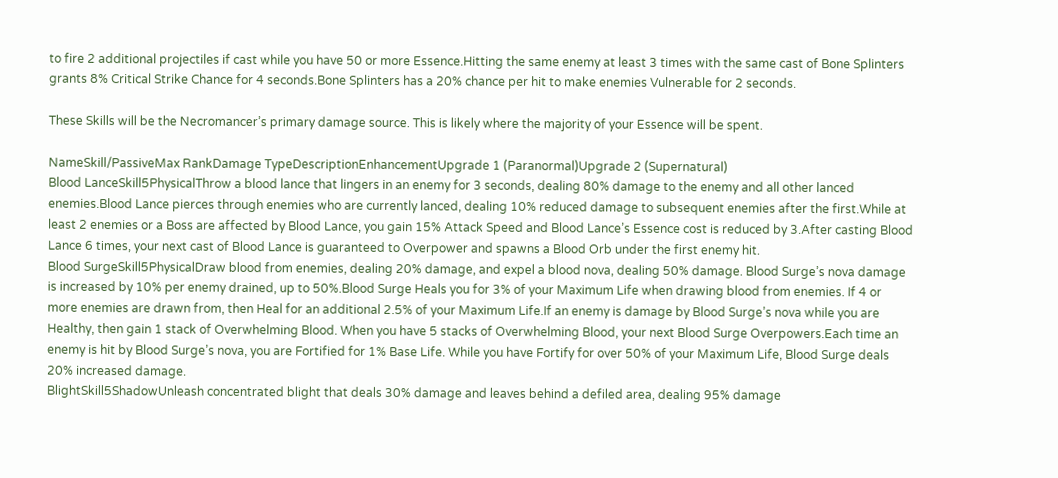to fire 2 additional projectiles if cast while you have 50 or more Essence.Hitting the same enemy at least 3 times with the same cast of Bone Splinters grants 8% Critical Strike Chance for 4 seconds.Bone Splinters has a 20% chance per hit to make enemies Vulnerable for 2 seconds.

These Skills will be the Necromancer’s primary damage source. This is likely where the majority of your Essence will be spent.

NameSkill/PassiveMax RankDamage TypeDescriptionEnhancementUpgrade 1 (Paranormal)Upgrade 2 (Supernatural)
Blood LanceSkill5PhysicalThrow a blood lance that lingers in an enemy for 3 seconds, dealing 80% damage to the enemy and all other lanced enemies.Blood Lance pierces through enemies who are currently lanced, dealing 10% reduced damage to subsequent enemies after the first.While at least 2 enemies or a Boss are affected by Blood Lance, you gain 15% Attack Speed and Blood Lance’s Essence cost is reduced by 3.After casting Blood Lance 6 times, your next cast of Blood Lance is guaranteed to Overpower and spawns a Blood Orb under the first enemy hit.
Blood SurgeSkill5PhysicalDraw blood from enemies, dealing 20% damage, and expel a blood nova, dealing 50% damage. Blood Surge’s nova damage is increased by 10% per enemy drained, up to 50%.Blood Surge Heals you for 3% of your Maximum Life when drawing blood from enemies. If 4 or more enemies are drawn from, then Heal for an additional 2.5% of your Maximum Life.If an enemy is damage by Blood Surge’s nova while you are Healthy, then gain 1 stack of Overwhelming Blood. When you have 5 stacks of Overwhelming Blood, your next Blood Surge Overpowers.Each time an enemy is hit by Blood Surge’s nova, you are Fortified for 1% Base Life. While you have Fortify for over 50% of your Maximum Life, Blood Surge deals 20% increased damage.
BlightSkill5ShadowUnleash concentrated blight that deals 30% damage and leaves behind a defiled area, dealing 95% damage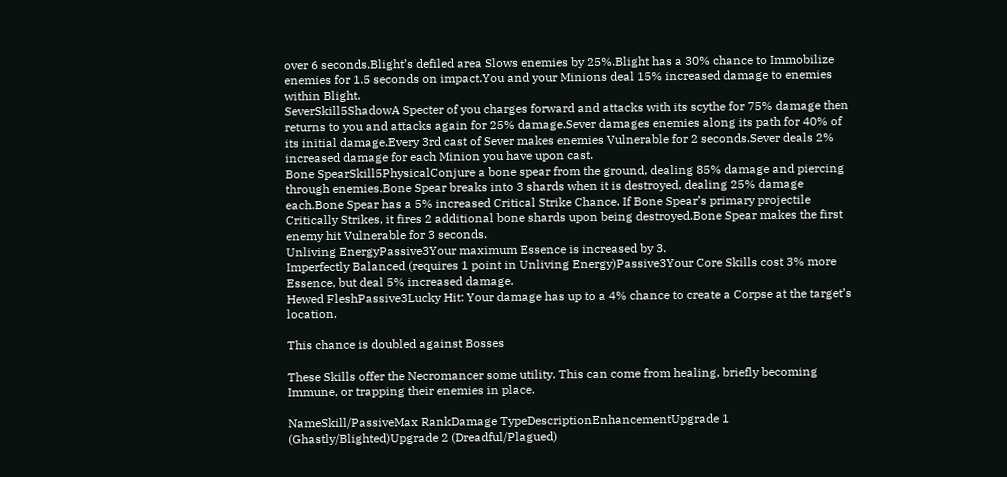over 6 seconds.Blight’s defiled area Slows enemies by 25%.Blight has a 30% chance to Immobilize enemies for 1.5 seconds on impact.You and your Minions deal 15% increased damage to enemies within Blight.
SeverSkill5ShadowA Specter of you charges forward and attacks with its scythe for 75% damage then returns to you and attacks again for 25% damage.Sever damages enemies along its path for 40% of its initial damage.Every 3rd cast of Sever makes enemies Vulnerable for 2 seconds.Sever deals 2% increased damage for each Minion you have upon cast.
Bone SpearSkill5PhysicalConjure a bone spear from the ground, dealing 85% damage and piercing through enemies.Bone Spear breaks into 3 shards when it is destroyed, dealing 25% damage each.Bone Spear has a 5% increased Critical Strike Chance. If Bone Spear’s primary projectile Critically Strikes, it fires 2 additional bone shards upon being destroyed.Bone Spear makes the first enemy hit Vulnerable for 3 seconds.
Unliving EnergyPassive3Your maximum Essence is increased by 3.
Imperfectly Balanced (requires 1 point in Unliving Energy)Passive3Your Core Skills cost 3% more Essence, but deal 5% increased damage.
Hewed FleshPassive3Lucky Hit: Your damage has up to a 4% chance to create a Corpse at the target’s location.

This chance is doubled against Bosses

These Skills offer the Necromancer some utility. This can come from healing, briefly becoming Immune, or trapping their enemies in place.

NameSkill/PassiveMax RankDamage TypeDescriptionEnhancementUpgrade 1 (Ghastly/Blighted)Upgrade 2 (Dreadful/Plagued)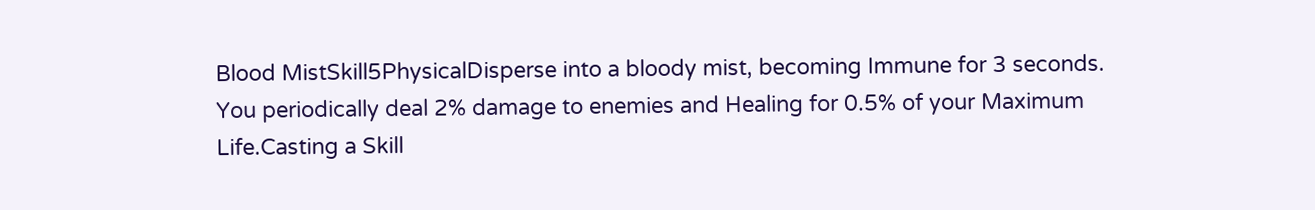Blood MistSkill5PhysicalDisperse into a bloody mist, becoming Immune for 3 seconds. You periodically deal 2% damage to enemies and Healing for 0.5% of your Maximum Life.Casting a Skill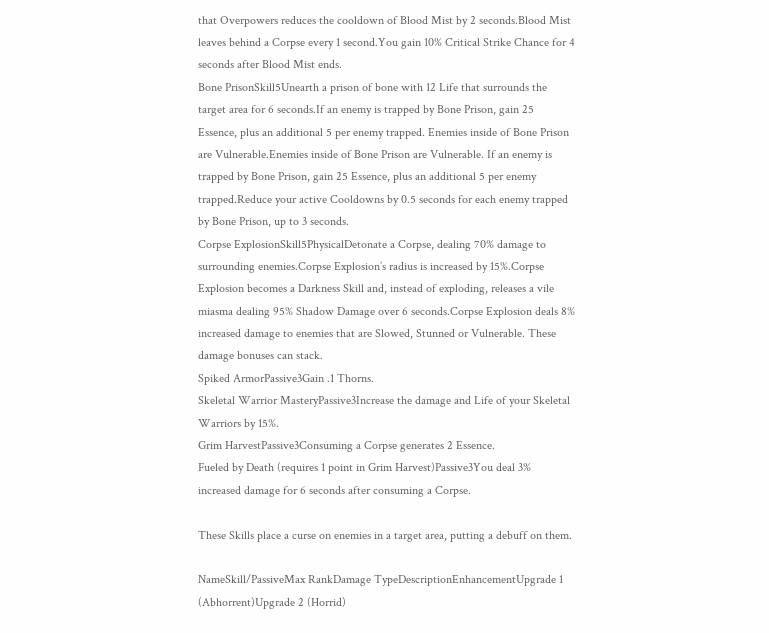that Overpowers reduces the cooldown of Blood Mist by 2 seconds.Blood Mist leaves behind a Corpse every 1 second.You gain 10% Critical Strike Chance for 4 seconds after Blood Mist ends.
Bone PrisonSkill5Unearth a prison of bone with 12 Life that surrounds the target area for 6 seconds.If an enemy is trapped by Bone Prison, gain 25 Essence, plus an additional 5 per enemy trapped. Enemies inside of Bone Prison are Vulnerable.Enemies inside of Bone Prison are Vulnerable. If an enemy is trapped by Bone Prison, gain 25 Essence, plus an additional 5 per enemy trapped.Reduce your active Cooldowns by 0.5 seconds for each enemy trapped by Bone Prison, up to 3 seconds.
Corpse ExplosionSkill5PhysicalDetonate a Corpse, dealing 70% damage to surrounding enemies.Corpse Explosion’s radius is increased by 15%.Corpse Explosion becomes a Darkness Skill and, instead of exploding, releases a vile miasma dealing 95% Shadow Damage over 6 seconds.Corpse Explosion deals 8% increased damage to enemies that are Slowed, Stunned or Vulnerable. These damage bonuses can stack.
Spiked ArmorPassive3Gain .1 Thorns.
Skeletal Warrior MasteryPassive3Increase the damage and Life of your Skeletal Warriors by 15%.
Grim HarvestPassive3Consuming a Corpse generates 2 Essence.
Fueled by Death (requires 1 point in Grim Harvest)Passive3You deal 3% increased damage for 6 seconds after consuming a Corpse.

These Skills place a curse on enemies in a target area, putting a debuff on them.

NameSkill/PassiveMax RankDamage TypeDescriptionEnhancementUpgrade 1 (Abhorrent)Upgrade 2 (Horrid)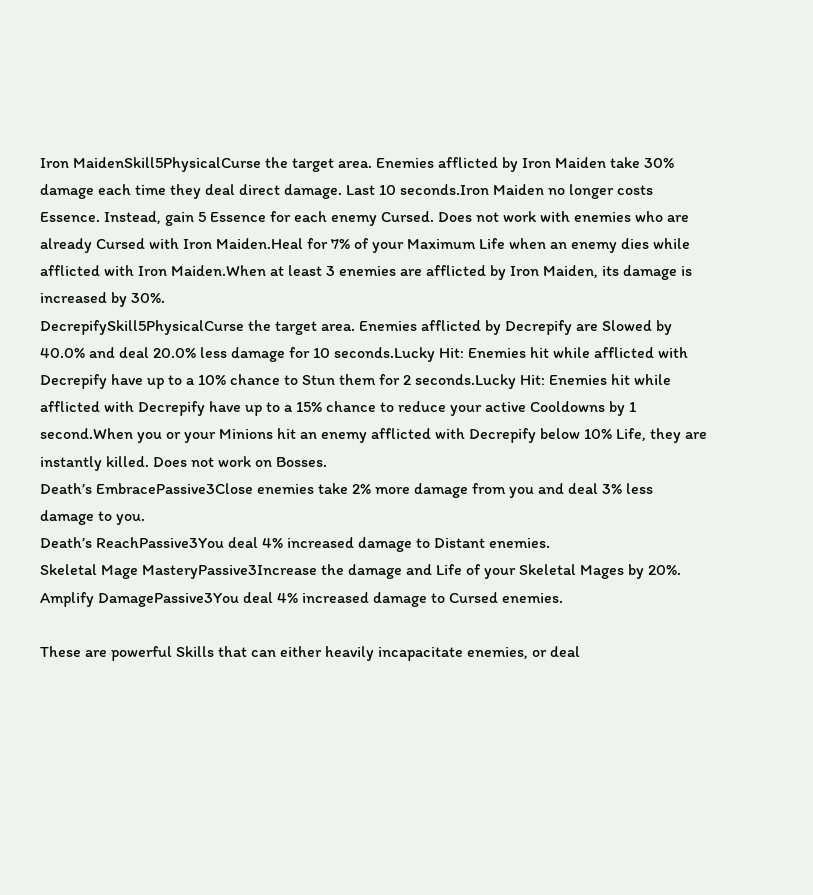Iron MaidenSkill5PhysicalCurse the target area. Enemies afflicted by Iron Maiden take 30% damage each time they deal direct damage. Last 10 seconds.Iron Maiden no longer costs Essence. Instead, gain 5 Essence for each enemy Cursed. Does not work with enemies who are already Cursed with Iron Maiden.Heal for 7% of your Maximum Life when an enemy dies while afflicted with Iron Maiden.When at least 3 enemies are afflicted by Iron Maiden, its damage is increased by 30%.
DecrepifySkill5PhysicalCurse the target area. Enemies afflicted by Decrepify are Slowed by 40.0% and deal 20.0% less damage for 10 seconds.Lucky Hit: Enemies hit while afflicted with Decrepify have up to a 10% chance to Stun them for 2 seconds.Lucky Hit: Enemies hit while afflicted with Decrepify have up to a 15% chance to reduce your active Cooldowns by 1 second.When you or your Minions hit an enemy afflicted with Decrepify below 10% Life, they are instantly killed. Does not work on Bosses.
Death’s EmbracePassive3Close enemies take 2% more damage from you and deal 3% less damage to you.
Death’s ReachPassive3You deal 4% increased damage to Distant enemies.
Skeletal Mage MasteryPassive3Increase the damage and Life of your Skeletal Mages by 20%.
Amplify DamagePassive3You deal 4% increased damage to Cursed enemies.

These are powerful Skills that can either heavily incapacitate enemies, or deal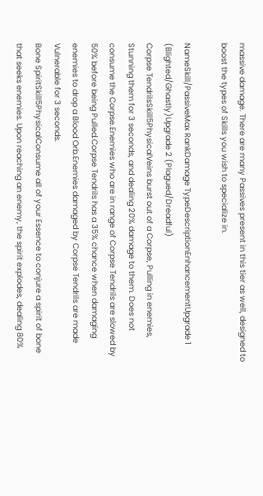massive damage. There are many Passives present in this tier as well, designed to boost the types of Skills you wish to specialize in.

NameSkill/PassiveMax RankDamage TypeDescriptionEnhancementUpgrade 1 (Blighted/Ghastly)Upgrade 2 (Plagued/Dreadful)
Corpse TendrilsSkill5PhysicalVeins burst out of a Corpse, Pulling in enemies, Stunning them for 3 seconds, and dealing 20% damage to them. Does not consume the Corpse.Enemies who are in range of Corpse Tendrils are slowed by 50% before being Pulled.Corpse Tendrils has a 35% chance when damaging enemies to drop a Blood Orb.Enemies damaged by Corpse Tendrils are made Vulnerable for 3 seconds.
Bone SpiritSkill5PhysicalConsume all of your Essence to conjure a spirit of bone that seeks enemies. Upon reaching an enemy, the spirit explodes, dealing 80%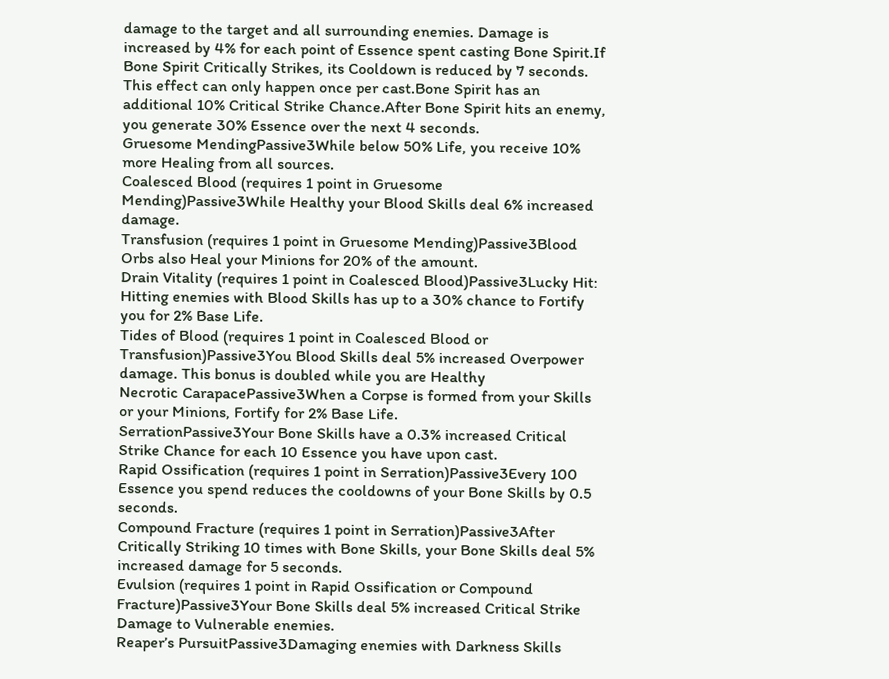damage to the target and all surrounding enemies. Damage is increased by 4% for each point of Essence spent casting Bone Spirit.If Bone Spirit Critically Strikes, its Cooldown is reduced by 7 seconds. This effect can only happen once per cast.Bone Spirit has an additional 10% Critical Strike Chance.After Bone Spirit hits an enemy, you generate 30% Essence over the next 4 seconds.
Gruesome MendingPassive3While below 50% Life, you receive 10% more Healing from all sources.
Coalesced Blood (requires 1 point in Gruesome Mending)Passive3While Healthy your Blood Skills deal 6% increased damage.
Transfusion (requires 1 point in Gruesome Mending)Passive3Blood Orbs also Heal your Minions for 20% of the amount.
Drain Vitality (requires 1 point in Coalesced Blood)Passive3Lucky Hit: Hitting enemies with Blood Skills has up to a 30% chance to Fortify you for 2% Base Life.
Tides of Blood (requires 1 point in Coalesced Blood or Transfusion)Passive3You Blood Skills deal 5% increased Overpower damage. This bonus is doubled while you are Healthy
Necrotic CarapacePassive3When a Corpse is formed from your Skills or your Minions, Fortify for 2% Base Life.
SerrationPassive3Your Bone Skills have a 0.3% increased Critical Strike Chance for each 10 Essence you have upon cast.
Rapid Ossification (requires 1 point in Serration)Passive3Every 100 Essence you spend reduces the cooldowns of your Bone Skills by 0.5 seconds.
Compound Fracture (requires 1 point in Serration)Passive3After Critically Striking 10 times with Bone Skills, your Bone Skills deal 5% increased damage for 5 seconds.
Evulsion (requires 1 point in Rapid Ossification or Compound Fracture)Passive3Your Bone Skills deal 5% increased Critical Strike Damage to Vulnerable enemies.
Reaper’s PursuitPassive3Damaging enemies with Darkness Skills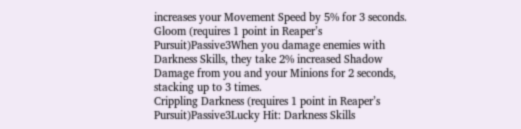increases your Movement Speed by 5% for 3 seconds.
Gloom (requires 1 point in Reaper’s Pursuit)Passive3When you damage enemies with Darkness Skills, they take 2% increased Shadow Damage from you and your Minions for 2 seconds, stacking up to 3 times.
Crippling Darkness (requires 1 point in Reaper’s Pursuit)Passive3Lucky Hit: Darkness Skills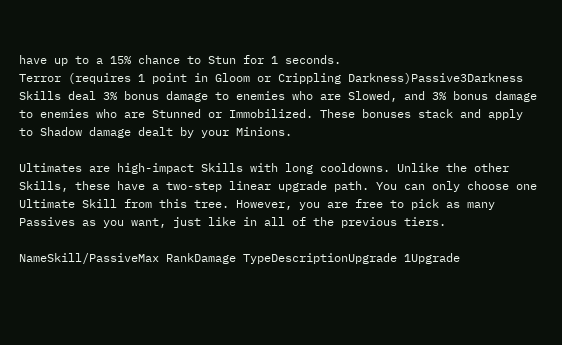have up to a 15% chance to Stun for 1 seconds.
Terror (requires 1 point in Gloom or Crippling Darkness)Passive3Darkness Skills deal 3% bonus damage to enemies who are Slowed, and 3% bonus damage to enemies who are Stunned or Immobilized. These bonuses stack and apply to Shadow damage dealt by your Minions.

Ultimates are high-impact Skills with long cooldowns. Unlike the other Skills, these have a two-step linear upgrade path. You can only choose one Ultimate Skill from this tree. However, you are free to pick as many Passives as you want, just like in all of the previous tiers.

NameSkill/PassiveMax RankDamage TypeDescriptionUpgrade 1Upgrade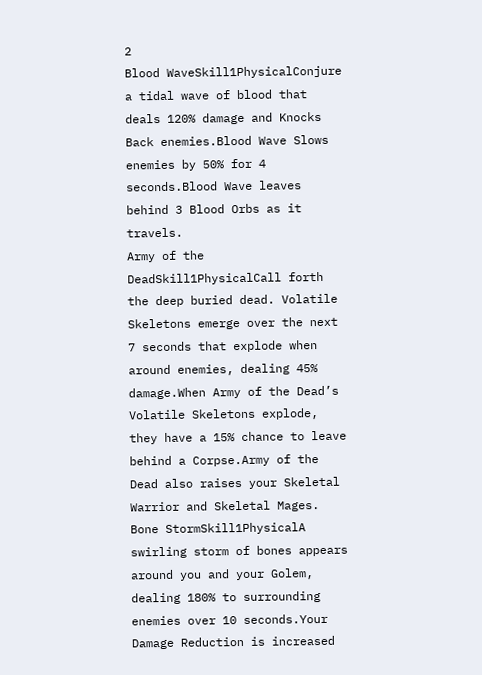2
Blood WaveSkill1PhysicalConjure a tidal wave of blood that deals 120% damage and Knocks Back enemies.Blood Wave Slows enemies by 50% for 4 seconds.Blood Wave leaves behind 3 Blood Orbs as it travels.
Army of the DeadSkill1PhysicalCall forth the deep buried dead. Volatile Skeletons emerge over the next 7 seconds that explode when around enemies, dealing 45% damage.When Army of the Dead’s Volatile Skeletons explode, they have a 15% chance to leave behind a Corpse.Army of the Dead also raises your Skeletal Warrior and Skeletal Mages.
Bone StormSkill1PhysicalA swirling storm of bones appears around you and your Golem, dealing 180% to surrounding enemies over 10 seconds.Your Damage Reduction is increased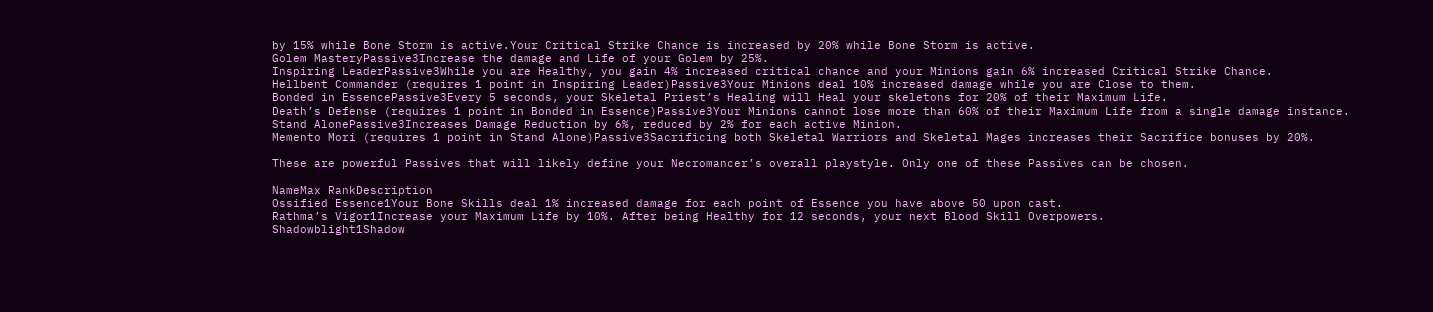by 15% while Bone Storm is active.Your Critical Strike Chance is increased by 20% while Bone Storm is active.
Golem MasteryPassive3Increase the damage and Life of your Golem by 25%.
Inspiring LeaderPassive3While you are Healthy, you gain 4% increased critical chance and your Minions gain 6% increased Critical Strike Chance.
Hellbent Commander (requires 1 point in Inspiring Leader)Passive3Your Minions deal 10% increased damage while you are Close to them.
Bonded in EssencePassive3Every 5 seconds, your Skeletal Priest’s Healing will Heal your skeletons for 20% of their Maximum Life.
Death’s Defense (requires 1 point in Bonded in Essence)Passive3Your Minions cannot lose more than 60% of their Maximum Life from a single damage instance.
Stand AlonePassive3Increases Damage Reduction by 6%, reduced by 2% for each active Minion.
Memento Mori (requires 1 point in Stand Alone)Passive3Sacrificing both Skeletal Warriors and Skeletal Mages increases their Sacrifice bonuses by 20%.

These are powerful Passives that will likely define your Necromancer’s overall playstyle. Only one of these Passives can be chosen.

NameMax RankDescription
Ossified Essence1Your Bone Skills deal 1% increased damage for each point of Essence you have above 50 upon cast.
Rathma’s Vigor1Increase your Maximum Life by 10%. After being Healthy for 12 seconds, your next Blood Skill Overpowers.
Shadowblight1Shadow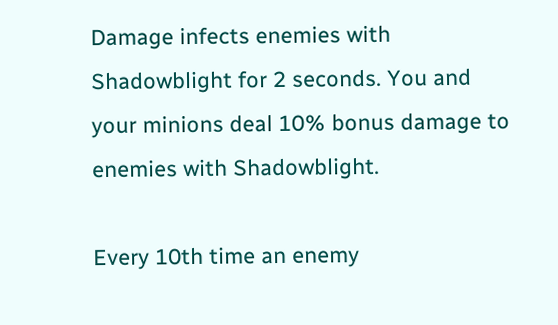Damage infects enemies with Shadowblight for 2 seconds. You and your minions deal 10% bonus damage to enemies with Shadowblight.

Every 10th time an enemy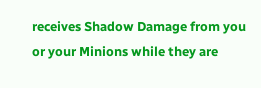receives Shadow Damage from you or your Minions while they are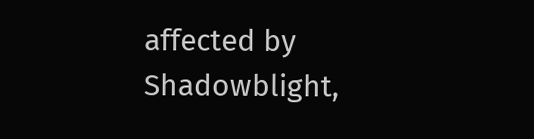affected by Shadowblight,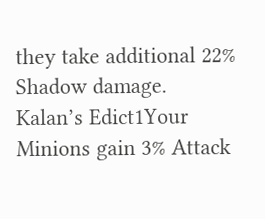they take additional 22% Shadow damage.
Kalan’s Edict1Your Minions gain 3% Attack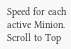Speed for each active Minion.
Scroll to Top